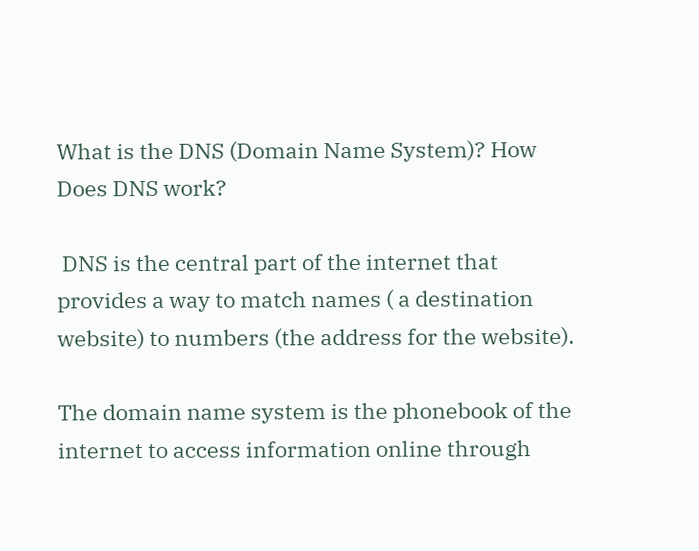What is the DNS (Domain Name System)? How Does DNS work?

 DNS is the central part of the internet that provides a way to match names ( a destination website) to numbers (the address for the website).

The domain name system is the phonebook of the internet to access information online through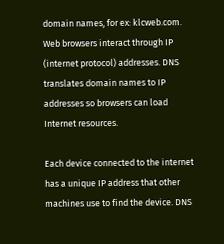domain names, for ex: klcweb.com. Web browsers interact through IP (internet protocol) addresses. DNS translates domain names to IP addresses so browsers can load Internet resources.

Each device connected to the internet has a unique IP address that other machines use to find the device. DNS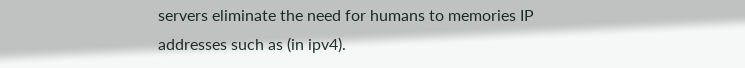servers eliminate the need for humans to memories IP addresses such as (in ipv4).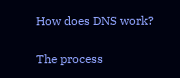How does DNS work?

The process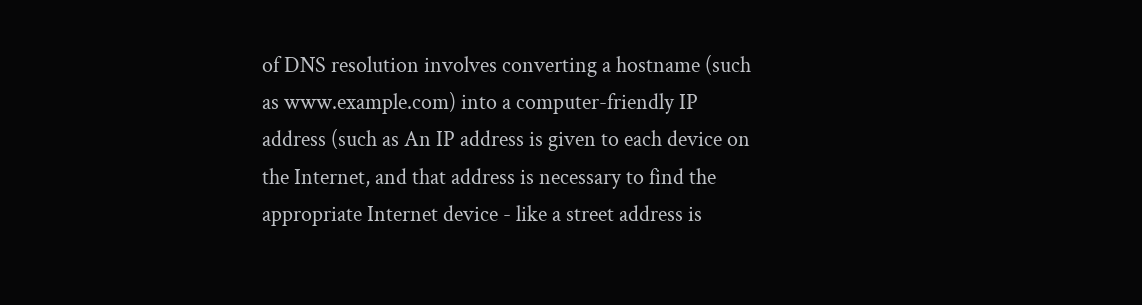of DNS resolution involves converting a hostname (such as www.example.com) into a computer-friendly IP address (such as An IP address is given to each device on the Internet, and that address is necessary to find the appropriate Internet device - like a street address is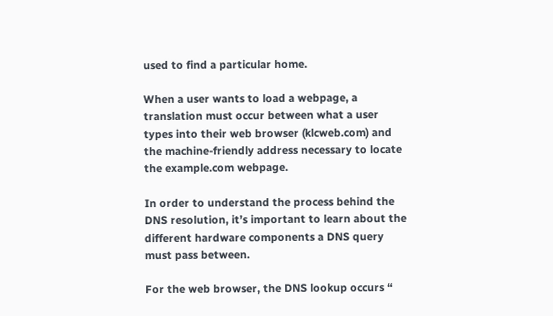used to find a particular home.

When a user wants to load a webpage, a translation must occur between what a user types into their web browser (klcweb.com) and the machine-friendly address necessary to locate the example.com webpage.

In order to understand the process behind the DNS resolution, it’s important to learn about the different hardware components a DNS query must pass between.

For the web browser, the DNS lookup occurs “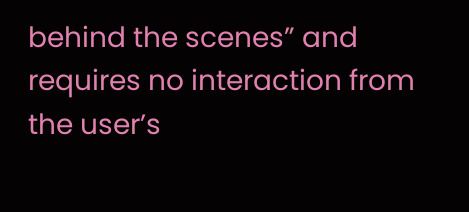behind the scenes” and requires no interaction from the user’s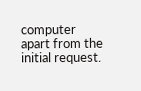computer apart from the initial request.